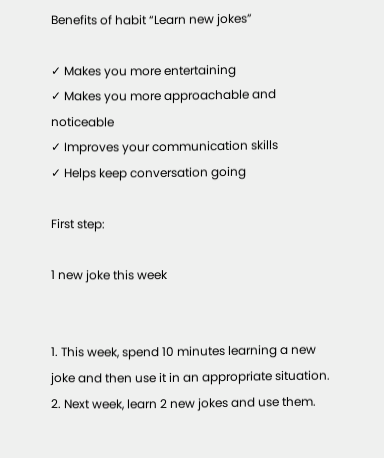Benefits of habit “Learn new jokes”

✓ Makes you more entertaining
✓ Makes you more approachable and noticeable
✓ Improves your communication skills
✓ Helps keep conversation going

First step:

1 new joke this week


1. This week, spend 10 minutes learning a new joke and then use it in an appropriate situation.
2. Next week, learn 2 new jokes and use them.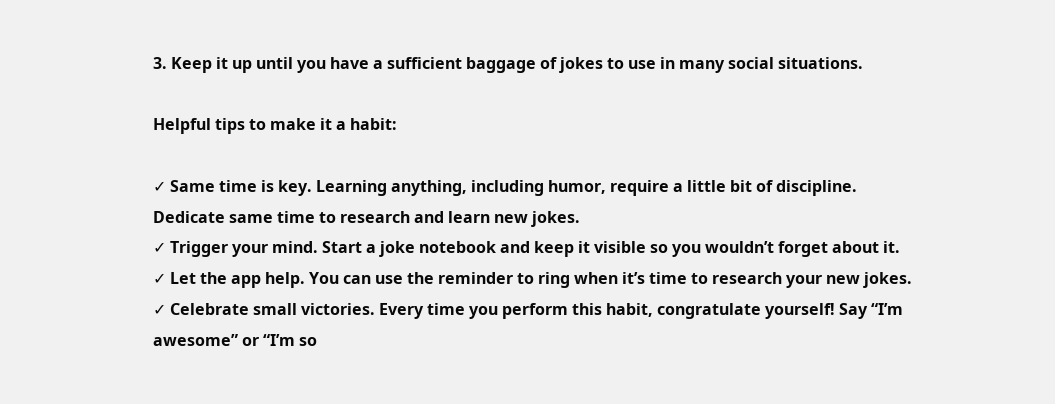3. Keep it up until you have a sufficient baggage of jokes to use in many social situations.

Helpful tips to make it a habit:

✓ Same time is key. Learning anything, including humor, require a little bit of discipline. Dedicate same time to research and learn new jokes.
✓ Trigger your mind. Start a joke notebook and keep it visible so you wouldn’t forget about it.
✓ Let the app help. You can use the reminder to ring when it’s time to research your new jokes.
✓ Celebrate small victories. Every time you perform this habit, congratulate yourself! Say “I’m awesome” or “I’m so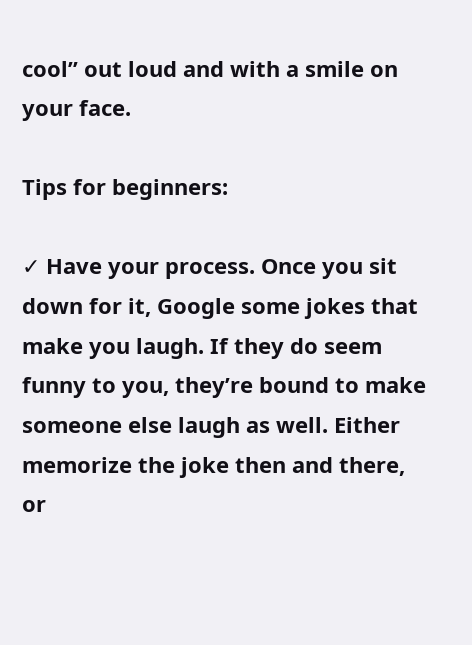cool” out loud and with a smile on your face.

Tips for beginners:

✓ Have your process. Once you sit down for it, Google some jokes that make you laugh. If they do seem funny to you, they’re bound to make someone else laugh as well. Either memorize the joke then and there, or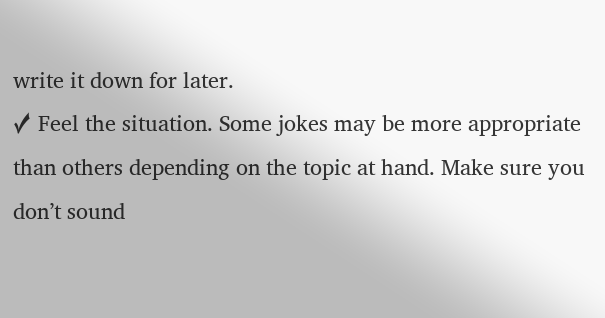write it down for later.
✓ Feel the situation. Some jokes may be more appropriate than others depending on the topic at hand. Make sure you don’t sound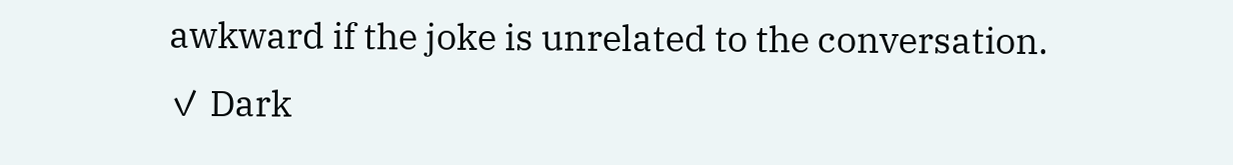awkward if the joke is unrelated to the conversation.
✓ Dark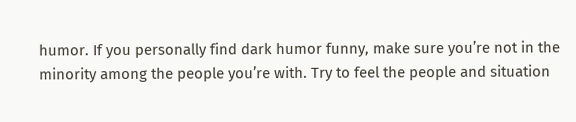humor. If you personally find dark humor funny, make sure you’re not in the minority among the people you’re with. Try to feel the people and situation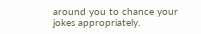around you to chance your jokes appropriately.